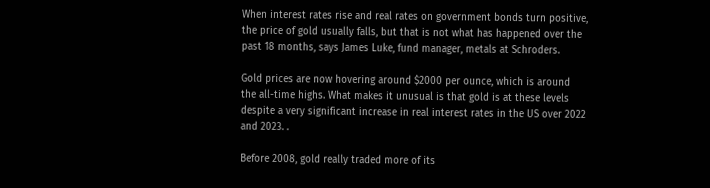When interest rates rise and real rates on government bonds turn positive, the price of gold usually falls, but that is not what has happened over the past 18 months, says James Luke, fund manager, metals at Schroders.

Gold prices are now hovering around $2000 per ounce, which is around the all-time highs. What makes it unusual is that gold is at these levels despite a very significant increase in real interest rates in the US over 2022 and 2023. .

Before 2008, gold really traded more of its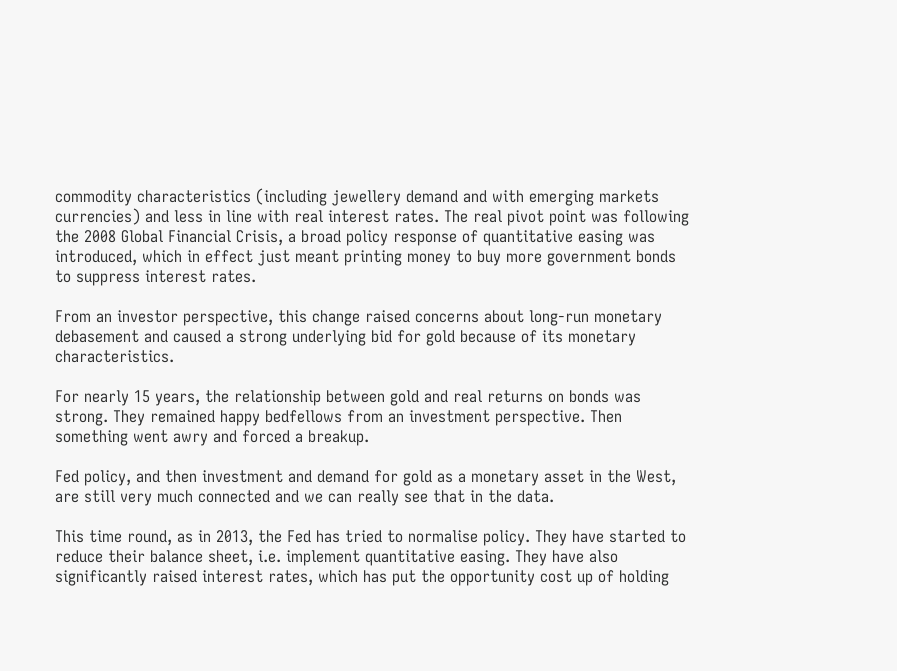commodity characteristics (including jewellery demand and with emerging markets currencies) and less in line with real interest rates. The real pivot point was following the 2008 Global Financial Crisis, a broad policy response of quantitative easing was introduced, which in effect just meant printing money to buy more government bonds to suppress interest rates.

From an investor perspective, this change raised concerns about long-run monetary debasement and caused a strong underlying bid for gold because of its monetary characteristics.

For nearly 15 years, the relationship between gold and real returns on bonds was strong. They remained happy bedfellows from an investment perspective. Then something went awry and forced a breakup.

Fed policy, and then investment and demand for gold as a monetary asset in the West, are still very much connected and we can really see that in the data.

This time round, as in 2013, the Fed has tried to normalise policy. They have started to reduce their balance sheet, i.e. implement quantitative easing. They have also significantly raised interest rates, which has put the opportunity cost up of holding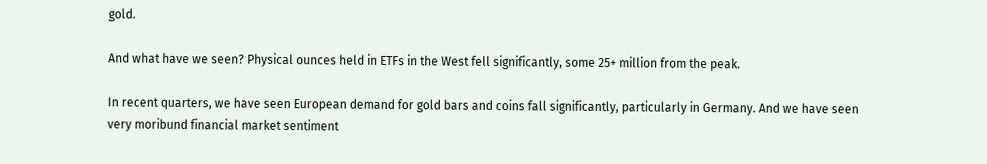gold.

And what have we seen? Physical ounces held in ETFs in the West fell significantly, some 25+ million from the peak.

In recent quarters, we have seen European demand for gold bars and coins fall significantly, particularly in Germany. And we have seen very moribund financial market sentiment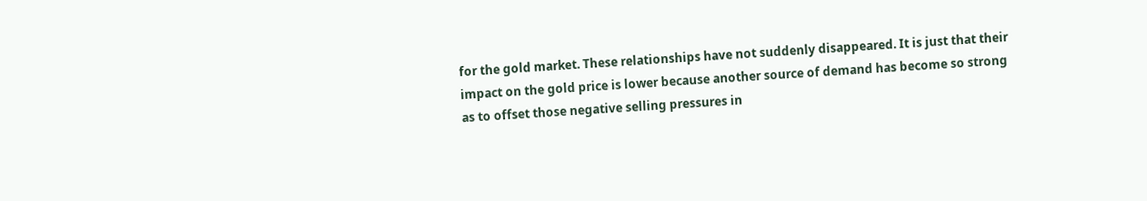for the gold market. These relationships have not suddenly disappeared. It is just that their impact on the gold price is lower because another source of demand has become so strong as to offset those negative selling pressures in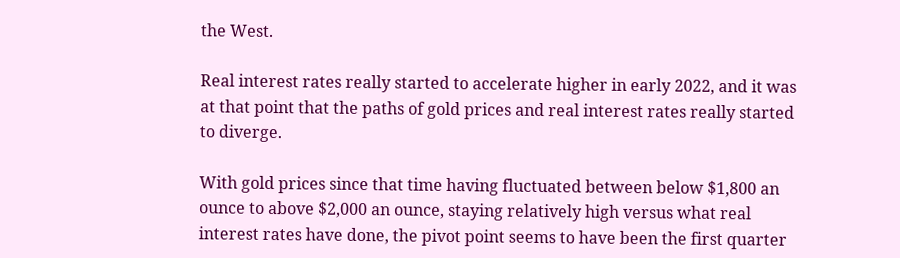the West.

Real interest rates really started to accelerate higher in early 2022, and it was at that point that the paths of gold prices and real interest rates really started to diverge.

With gold prices since that time having fluctuated between below $1,800 an ounce to above $2,000 an ounce, staying relatively high versus what real interest rates have done, the pivot point seems to have been the first quarter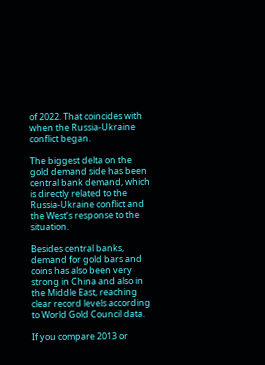of 2022. That coincides with when the Russia-Ukraine conflict began.

The biggest delta on the gold demand side has been central bank demand, which is directly related to the Russia-Ukraine conflict and the West’s response to the situation.

Besides central banks, demand for gold bars and coins has also been very strong in China and also in the Middle East, reaching clear record levels according to World Gold Council data.

If you compare 2013 or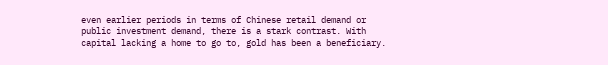even earlier periods in terms of Chinese retail demand or public investment demand, there is a stark contrast. With capital lacking a home to go to, gold has been a beneficiary.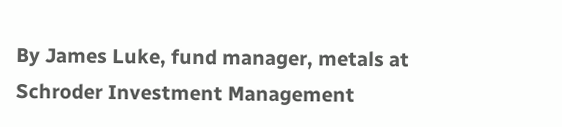By James Luke, fund manager, metals at Schroder Investment Management